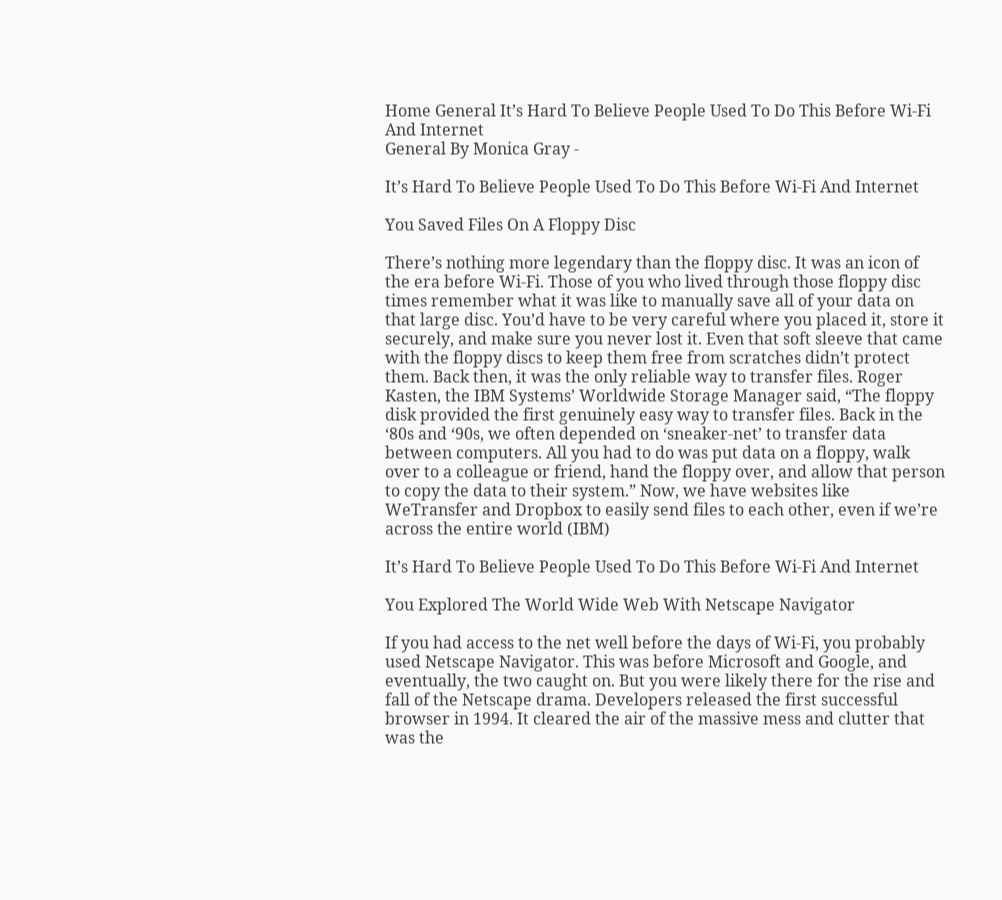Home General It’s Hard To Believe People Used To Do This Before Wi-Fi And Internet
General By Monica Gray -

It’s Hard To Believe People Used To Do This Before Wi-Fi And Internet

You Saved Files On A Floppy Disc

There’s nothing more legendary than the floppy disc. It was an icon of the era before Wi-Fi. Those of you who lived through those floppy disc times remember what it was like to manually save all of your data on that large disc. You’d have to be very careful where you placed it, store it securely, and make sure you never lost it. Even that soft sleeve that came with the floppy discs to keep them free from scratches didn’t protect them. Back then, it was the only reliable way to transfer files. Roger Kasten, the IBM Systems’ Worldwide Storage Manager said, “The floppy disk provided the first genuinely easy way to transfer files. Back in the ‘80s and ‘90s, we often depended on ‘sneaker-net’ to transfer data between computers. All you had to do was put data on a floppy, walk over to a colleague or friend, hand the floppy over, and allow that person to copy the data to their system.” Now, we have websites like WeTransfer and Dropbox to easily send files to each other, even if we’re across the entire world (IBM)

It’s Hard To Believe People Used To Do This Before Wi-Fi And Internet

You Explored The World Wide Web With Netscape Navigator

If you had access to the net well before the days of Wi-Fi, you probably used Netscape Navigator. This was before Microsoft and Google, and eventually, the two caught on. But you were likely there for the rise and fall of the Netscape drama. Developers released the first successful browser in 1994. It cleared the air of the massive mess and clutter that was the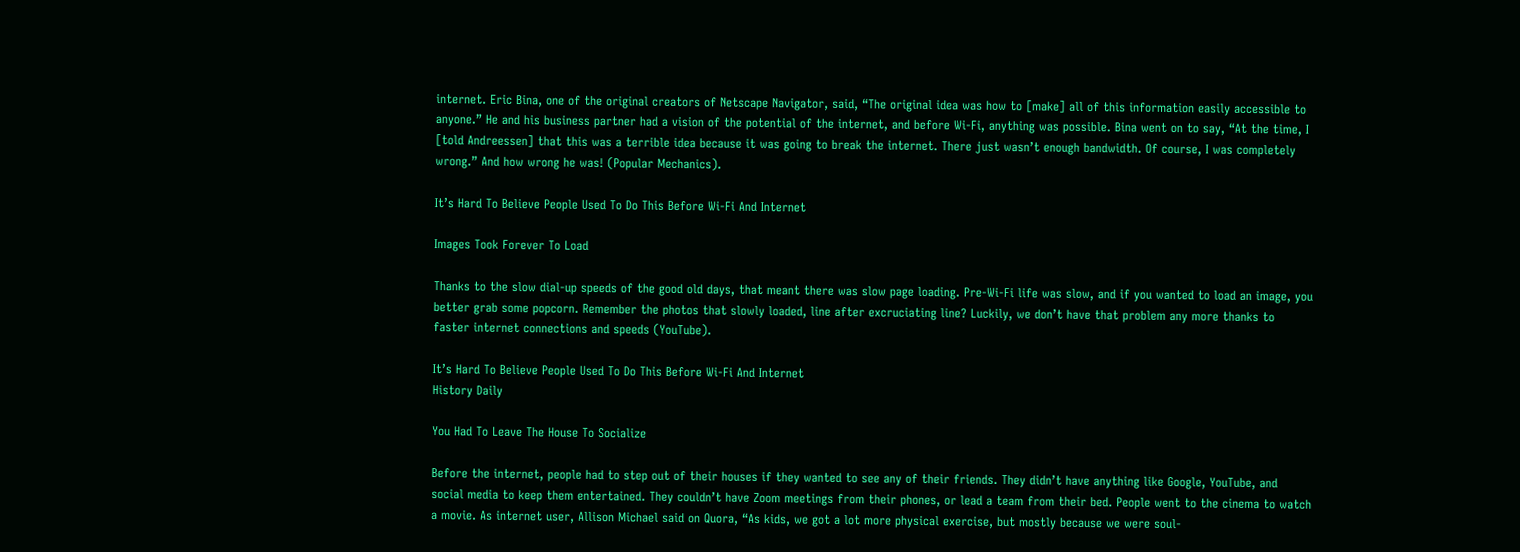internet. Eric Bina, one of the original creators of Netscape Navigator, said, “The original idea was how to [make] all of this information easily accessible to anyone.” He and his business partner had a vision of the potential of the internet, and before Wi-Fi, anything was possible. Bina went on to say, “At the time, I [told Andreessen] that this was a terrible idea because it was going to break the internet. There just wasn’t enough bandwidth. Of course, I was completely wrong.” And how wrong he was! (Popular Mechanics).

It’s Hard To Believe People Used To Do This Before Wi-Fi And Internet

Images Took Forever To Load

Thanks to the slow dial-up speeds of the good old days, that meant there was slow page loading. Pre-Wi-Fi life was slow, and if you wanted to load an image, you better grab some popcorn. Remember the photos that slowly loaded, line after excruciating line? Luckily, we don’t have that problem any more thanks to faster internet connections and speeds (YouTube).

It’s Hard To Believe People Used To Do This Before Wi-Fi And Internet
History Daily

You Had To Leave The House To Socialize

Before the internet, people had to step out of their houses if they wanted to see any of their friends. They didn’t have anything like Google, YouTube, and social media to keep them entertained. They couldn’t have Zoom meetings from their phones, or lead a team from their bed. People went to the cinema to watch a movie. As internet user, Allison Michael said on Quora, “As kids, we got a lot more physical exercise, but mostly because we were soul-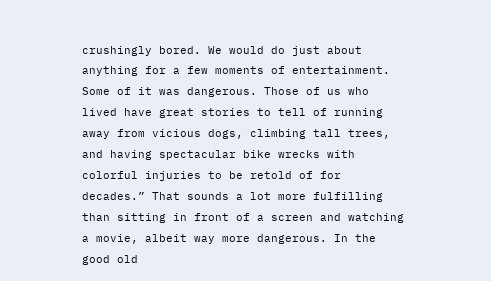crushingly bored. We would do just about anything for a few moments of entertainment. Some of it was dangerous. Those of us who lived have great stories to tell of running away from vicious dogs, climbing tall trees, and having spectacular bike wrecks with colorful injuries to be retold of for decades.” That sounds a lot more fulfilling than sitting in front of a screen and watching a movie, albeit way more dangerous. In the good old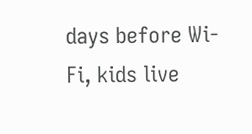days before Wi-Fi, kids live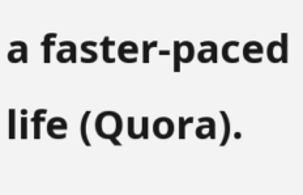a faster-paced life (Quora).